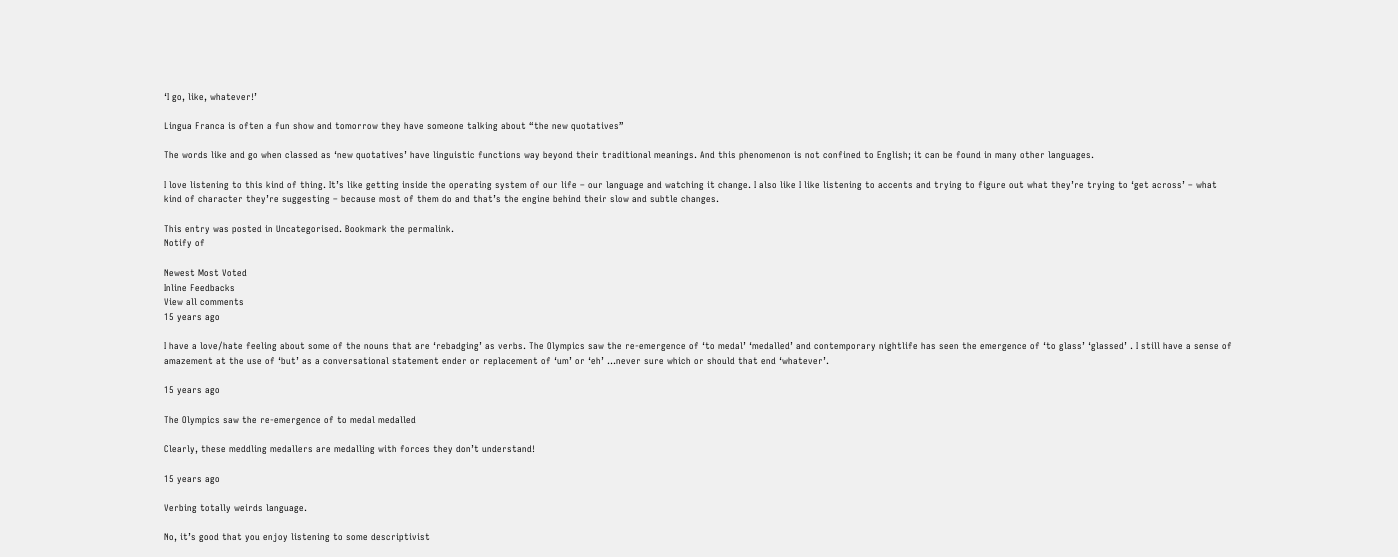‘I go, like, whatever!’

Lingua Franca is often a fun show and tomorrow they have someone talking about “the new quotatives”

The words like and go when classed as ‘new quotatives’ have linguistic functions way beyond their traditional meanings. And this phenomenon is not confined to English; it can be found in many other languages.

I love listening to this kind of thing. It’s like getting inside the operating system of our life – our language and watching it change. I also like I like listening to accents and trying to figure out what they’re trying to ‘get across’ – what kind of character they’re suggesting – because most of them do and that’s the engine behind their slow and subtle changes.

This entry was posted in Uncategorised. Bookmark the permalink.
Notify of

Newest Most Voted
Inline Feedbacks
View all comments
15 years ago

I have a love/hate feeling about some of the nouns that are ‘rebadging’ as verbs. The Olympics saw the re-emergence of ‘to medal’ ‘medalled’ and contemporary nightlife has seen the emergence of ‘to glass’ ‘glassed’ . I still have a sense of amazement at the use of ‘but’ as a conversational statement ender or replacement of ‘um’ or ‘eh’ …never sure which or should that end ‘whatever’.

15 years ago

The Olympics saw the re-emergence of to medal medalled

Clearly, these meddling medallers are medalling with forces they don’t understand!

15 years ago

Verbing totally weirds language.

No, it’s good that you enjoy listening to some descriptivist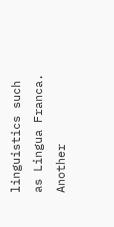linguistics such as Lingua Franca. Another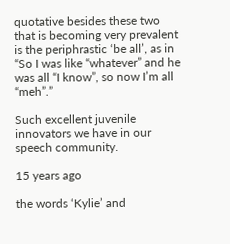quotative besides these two that is becoming very prevalent is the periphrastic ‘be all’, as in “So I was like “whatever” and he was all “I know”, so now I’m all “meh”.”

Such excellent juvenile innovators we have in our speech community.

15 years ago

the words ‘Kylie’ and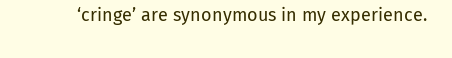‘cringe’ are synonymous in my experience.